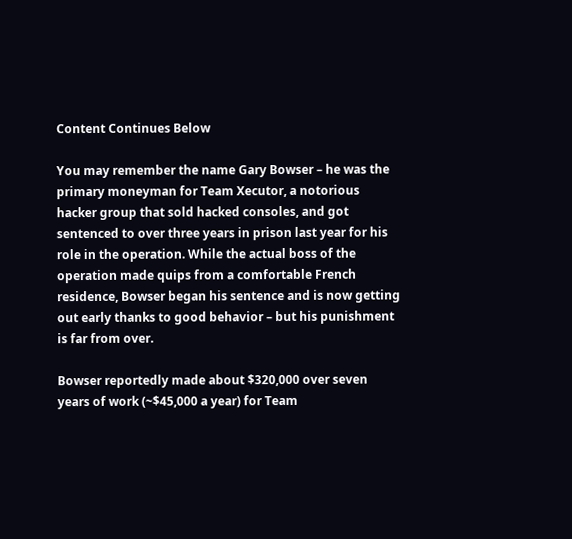Content Continues Below

You may remember the name Gary Bowser – he was the primary moneyman for Team Xecutor, a notorious hacker group that sold hacked consoles, and got sentenced to over three years in prison last year for his role in the operation. While the actual boss of the operation made quips from a comfortable French residence, Bowser began his sentence and is now getting out early thanks to good behavior – but his punishment is far from over.

Bowser reportedly made about $320,000 over seven years of work (~$45,000 a year) for Team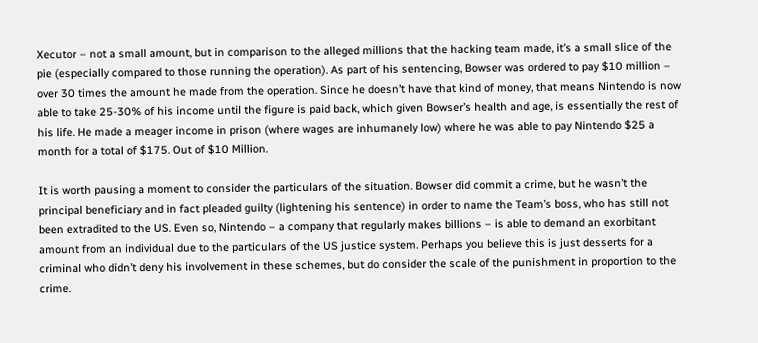Xecutor – not a small amount, but in comparison to the alleged millions that the hacking team made, it’s a small slice of the pie (especially compared to those running the operation). As part of his sentencing, Bowser was ordered to pay $10 million – over 30 times the amount he made from the operation. Since he doesn’t have that kind of money, that means Nintendo is now able to take 25-30% of his income until the figure is paid back, which given Bowser’s health and age, is essentially the rest of his life. He made a meager income in prison (where wages are inhumanely low) where he was able to pay Nintendo $25 a month for a total of $175. Out of $10 Million.

It is worth pausing a moment to consider the particulars of the situation. Bowser did commit a crime, but he wasn’t the principal beneficiary and in fact pleaded guilty (lightening his sentence) in order to name the Team’s boss, who has still not been extradited to the US. Even so, Nintendo – a company that regularly makes billions – is able to demand an exorbitant amount from an individual due to the particulars of the US justice system. Perhaps you believe this is just desserts for a criminal who didn’t deny his involvement in these schemes, but do consider the scale of the punishment in proportion to the crime.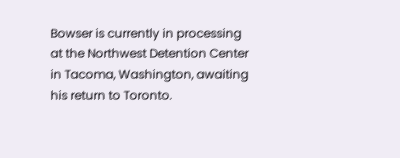Bowser is currently in processing at the Northwest Detention Center in Tacoma, Washington, awaiting his return to Toronto.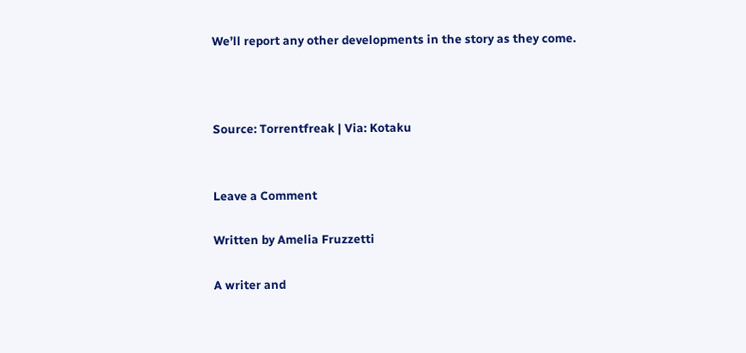We’ll report any other developments in the story as they come.



Source: Torrentfreak | Via: Kotaku


Leave a Comment

Written by Amelia Fruzzetti

A writer and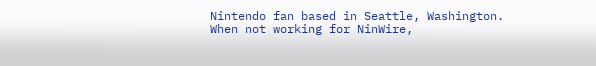Nintendo fan based in Seattle, Washington. When not working for NinWire,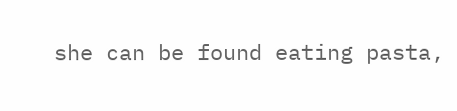she can be found eating pasta,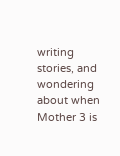writing stories, and wondering about when Mother 3 is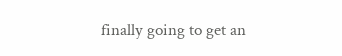finally going to get an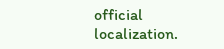official localization.